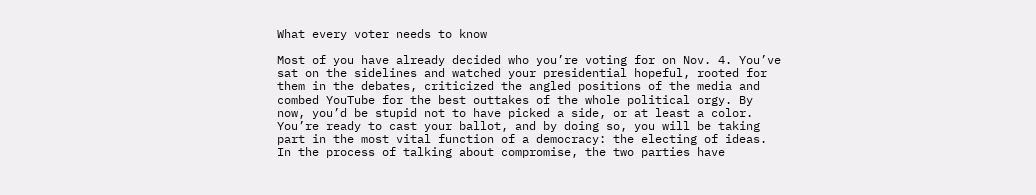What every voter needs to know

Most of you have already decided who you’re voting for on Nov. 4. You’ve sat on the sidelines and watched your presidential hopeful, rooted for them in the debates, criticized the angled positions of the media and combed YouTube for the best outtakes of the whole political orgy. By now, you’d be stupid not to have picked a side, or at least a color. You’re ready to cast your ballot, and by doing so, you will be taking part in the most vital function of a democracy: the electing of ideas. In the process of talking about compromise, the two parties have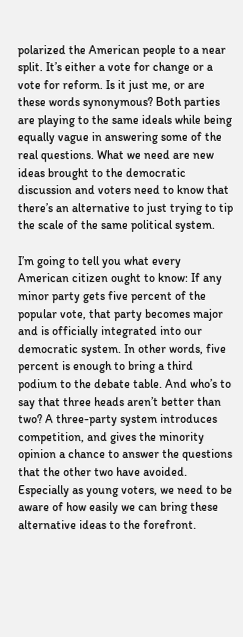polarized the American people to a near split. It’s either a vote for change or a vote for reform. Is it just me, or are these words synonymous? Both parties are playing to the same ideals while being equally vague in answering some of the real questions. What we need are new ideas brought to the democratic discussion and voters need to know that there’s an alternative to just trying to tip the scale of the same political system.

I’m going to tell you what every American citizen ought to know: If any minor party gets five percent of the popular vote, that party becomes major and is officially integrated into our democratic system. In other words, five percent is enough to bring a third podium to the debate table. And who’s to say that three heads aren’t better than two? A three-party system introduces competition, and gives the minority opinion a chance to answer the questions that the other two have avoided. Especially as young voters, we need to be aware of how easily we can bring these alternative ideas to the forefront.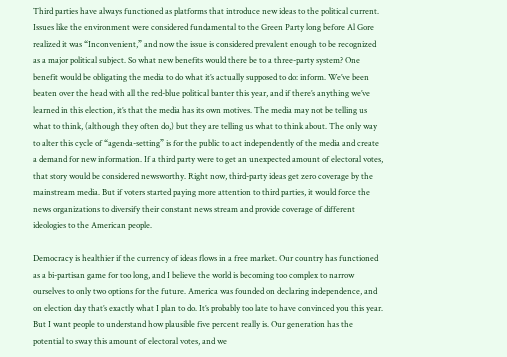Third parties have always functioned as platforms that introduce new ideas to the political current. Issues like the environment were considered fundamental to the Green Party long before Al Gore realized it was “Inconvenient,” and now the issue is considered prevalent enough to be recognized as a major political subject. So what new benefits would there be to a three-party system? One benefit would be obligating the media to do what it’s actually supposed to do: inform. We’ve been beaten over the head with all the red-blue political banter this year, and if there’s anything we’ve learned in this election, it’s that the media has its own motives. The media may not be telling us what to think, (although they often do,) but they are telling us what to think about. The only way to alter this cycle of “agenda-setting” is for the public to act independently of the media and create a demand for new information. If a third party were to get an unexpected amount of electoral votes, that story would be considered newsworthy. Right now, third-party ideas get zero coverage by the mainstream media. But if voters started paying more attention to third parties, it would force the news organizations to diversify their constant news stream and provide coverage of different ideologies to the American people.

Democracy is healthier if the currency of ideas flows in a free market. Our country has functioned as a bi-partisan game for too long, and I believe the world is becoming too complex to narrow ourselves to only two options for the future. America was founded on declaring independence, and on election day that’s exactly what I plan to do. It’s probably too late to have convinced you this year. But I want people to understand how plausible five percent really is. Our generation has the potential to sway this amount of electoral votes, and we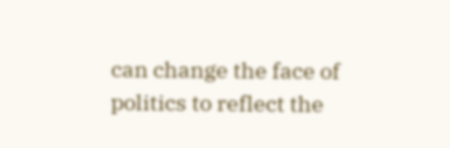can change the face of politics to reflect the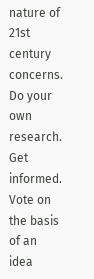nature of 21st century concerns. Do your own research. Get informed. Vote on the basis of an idea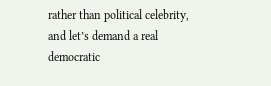rather than political celebrity, and let’s demand a real democratic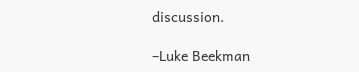discussion.

–Luke Beekman